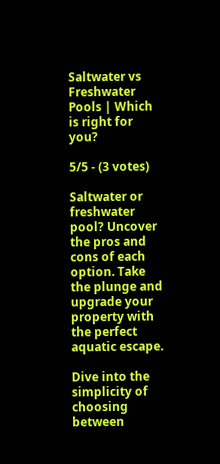Saltwater vs Freshwater Pools | Which is right for you?

5/5 - (3 votes)

Saltwater or freshwater pool? Uncover the pros and cons of each option. Take the plunge and upgrade your property with the perfect aquatic escape.

Dive into the simplicity of choosing between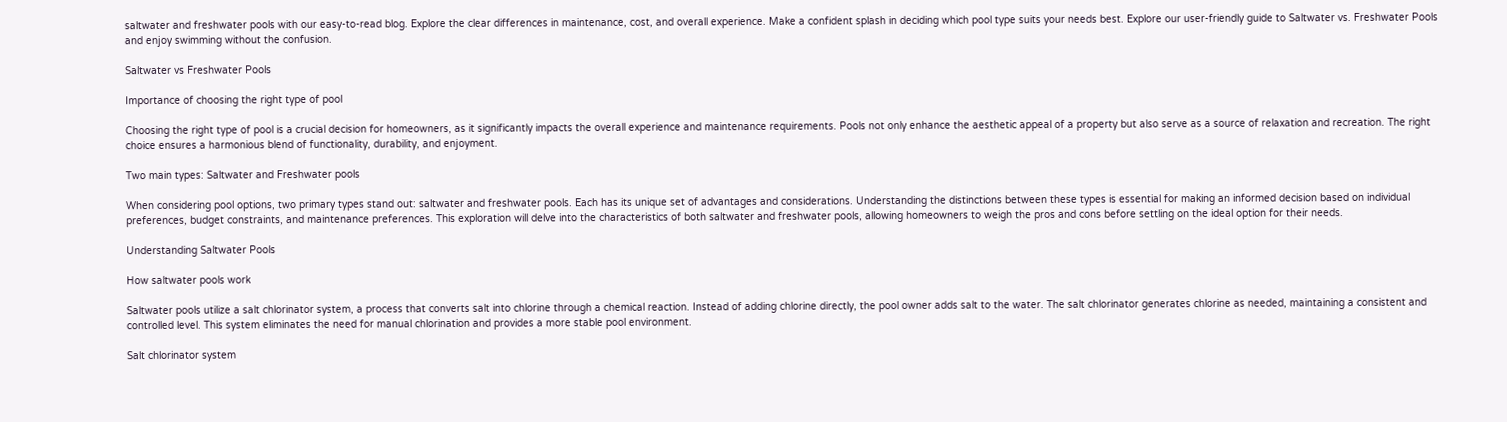saltwater and freshwater pools with our easy-to-read blog. Explore the clear differences in maintenance, cost, and overall experience. Make a confident splash in deciding which pool type suits your needs best. Explore our user-friendly guide to Saltwater vs. Freshwater Pools and enjoy swimming without the confusion.

Saltwater vs Freshwater Pools

Importance of choosing the right type of pool

Choosing the right type of pool is a crucial decision for homeowners, as it significantly impacts the overall experience and maintenance requirements. Pools not only enhance the aesthetic appeal of a property but also serve as a source of relaxation and recreation. The right choice ensures a harmonious blend of functionality, durability, and enjoyment.

Two main types: Saltwater and Freshwater pools

When considering pool options, two primary types stand out: saltwater and freshwater pools. Each has its unique set of advantages and considerations. Understanding the distinctions between these types is essential for making an informed decision based on individual preferences, budget constraints, and maintenance preferences. This exploration will delve into the characteristics of both saltwater and freshwater pools, allowing homeowners to weigh the pros and cons before settling on the ideal option for their needs.

Understanding Saltwater Pools

How saltwater pools work

Saltwater pools utilize a salt chlorinator system, a process that converts salt into chlorine through a chemical reaction. Instead of adding chlorine directly, the pool owner adds salt to the water. The salt chlorinator generates chlorine as needed, maintaining a consistent and controlled level. This system eliminates the need for manual chlorination and provides a more stable pool environment.

Salt chlorinator system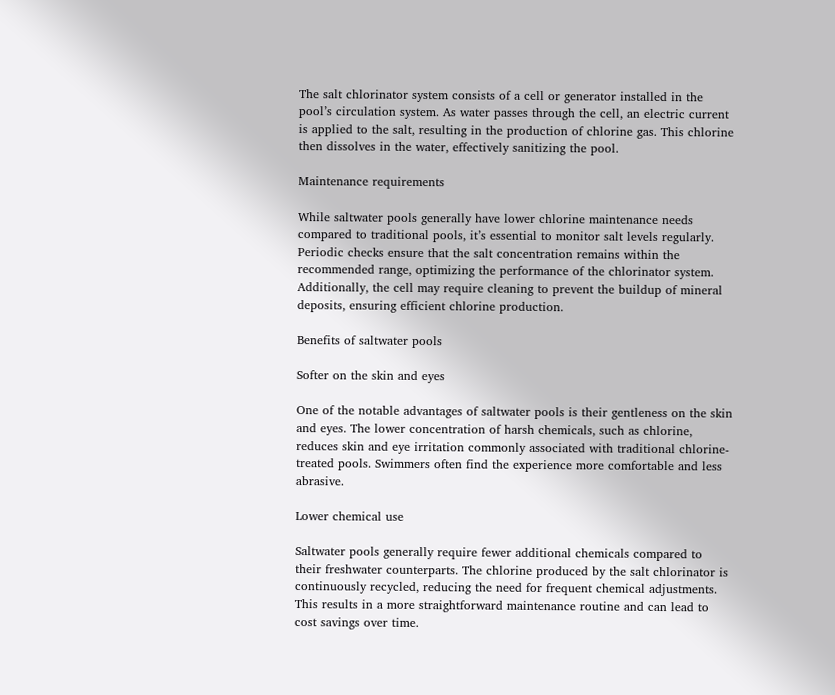The salt chlorinator system consists of a cell or generator installed in the pool’s circulation system. As water passes through the cell, an electric current is applied to the salt, resulting in the production of chlorine gas. This chlorine then dissolves in the water, effectively sanitizing the pool.

Maintenance requirements

While saltwater pools generally have lower chlorine maintenance needs compared to traditional pools, it’s essential to monitor salt levels regularly. Periodic checks ensure that the salt concentration remains within the recommended range, optimizing the performance of the chlorinator system. Additionally, the cell may require cleaning to prevent the buildup of mineral deposits, ensuring efficient chlorine production.

Benefits of saltwater pools

Softer on the skin and eyes

One of the notable advantages of saltwater pools is their gentleness on the skin and eyes. The lower concentration of harsh chemicals, such as chlorine, reduces skin and eye irritation commonly associated with traditional chlorine-treated pools. Swimmers often find the experience more comfortable and less abrasive.

Lower chemical use

Saltwater pools generally require fewer additional chemicals compared to their freshwater counterparts. The chlorine produced by the salt chlorinator is continuously recycled, reducing the need for frequent chemical adjustments. This results in a more straightforward maintenance routine and can lead to cost savings over time.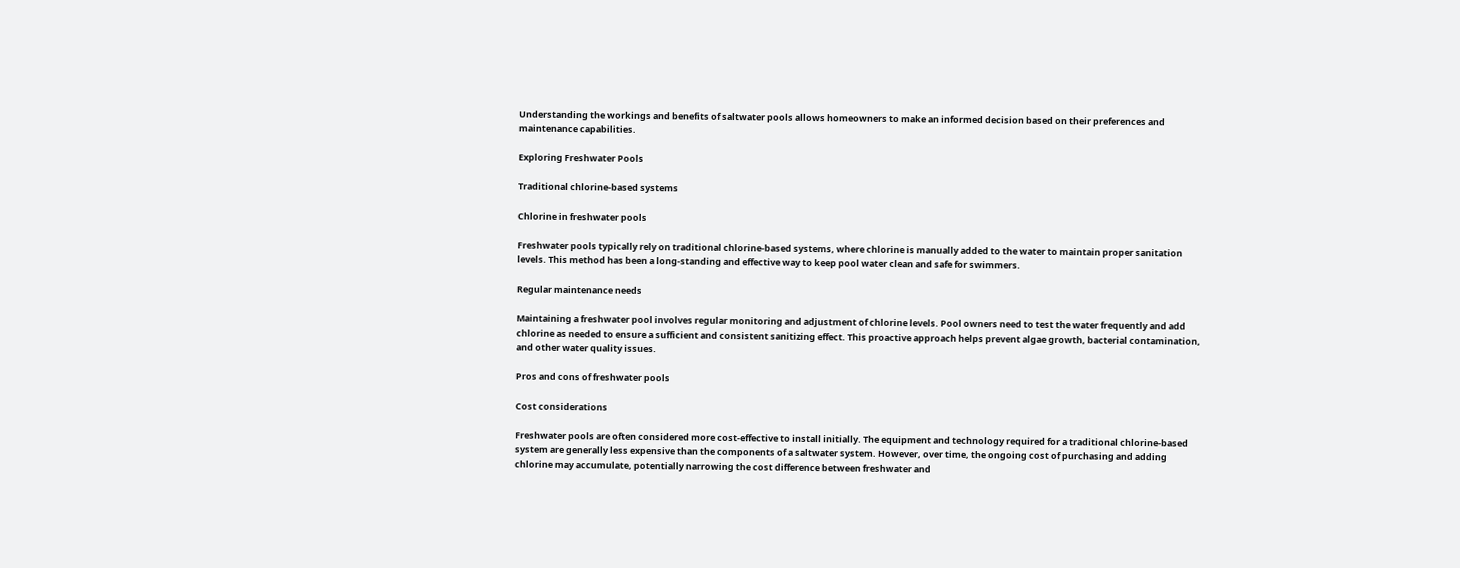Understanding the workings and benefits of saltwater pools allows homeowners to make an informed decision based on their preferences and maintenance capabilities.

Exploring Freshwater Pools

Traditional chlorine-based systems

Chlorine in freshwater pools

Freshwater pools typically rely on traditional chlorine-based systems, where chlorine is manually added to the water to maintain proper sanitation levels. This method has been a long-standing and effective way to keep pool water clean and safe for swimmers.

Regular maintenance needs

Maintaining a freshwater pool involves regular monitoring and adjustment of chlorine levels. Pool owners need to test the water frequently and add chlorine as needed to ensure a sufficient and consistent sanitizing effect. This proactive approach helps prevent algae growth, bacterial contamination, and other water quality issues.

Pros and cons of freshwater pools

Cost considerations

Freshwater pools are often considered more cost-effective to install initially. The equipment and technology required for a traditional chlorine-based system are generally less expensive than the components of a saltwater system. However, over time, the ongoing cost of purchasing and adding chlorine may accumulate, potentially narrowing the cost difference between freshwater and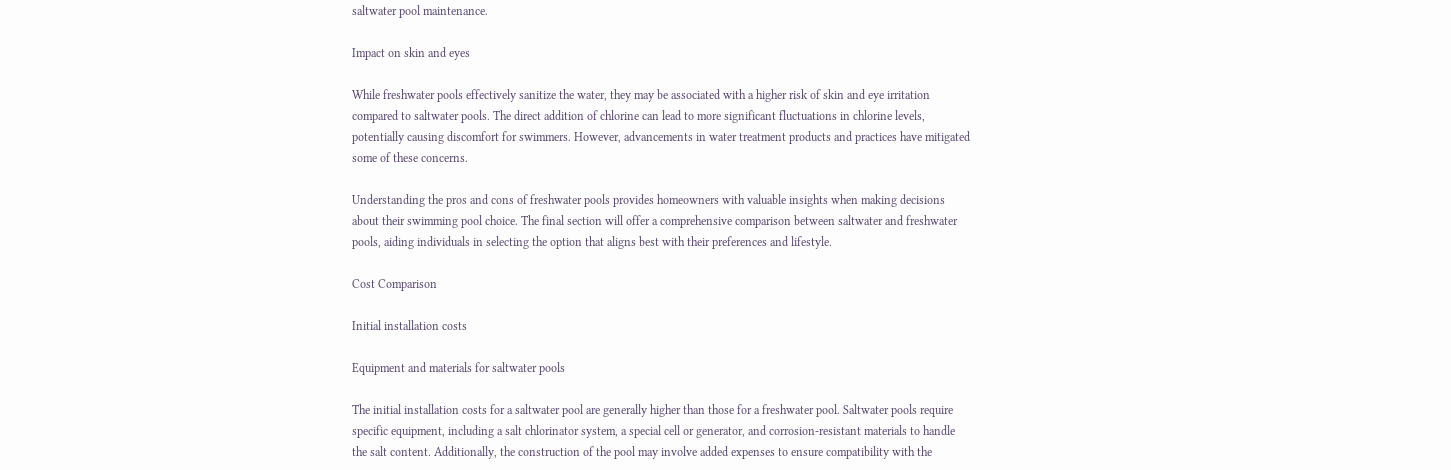saltwater pool maintenance.

Impact on skin and eyes

While freshwater pools effectively sanitize the water, they may be associated with a higher risk of skin and eye irritation compared to saltwater pools. The direct addition of chlorine can lead to more significant fluctuations in chlorine levels, potentially causing discomfort for swimmers. However, advancements in water treatment products and practices have mitigated some of these concerns.

Understanding the pros and cons of freshwater pools provides homeowners with valuable insights when making decisions about their swimming pool choice. The final section will offer a comprehensive comparison between saltwater and freshwater pools, aiding individuals in selecting the option that aligns best with their preferences and lifestyle.

Cost Comparison

Initial installation costs

Equipment and materials for saltwater pools

The initial installation costs for a saltwater pool are generally higher than those for a freshwater pool. Saltwater pools require specific equipment, including a salt chlorinator system, a special cell or generator, and corrosion-resistant materials to handle the salt content. Additionally, the construction of the pool may involve added expenses to ensure compatibility with the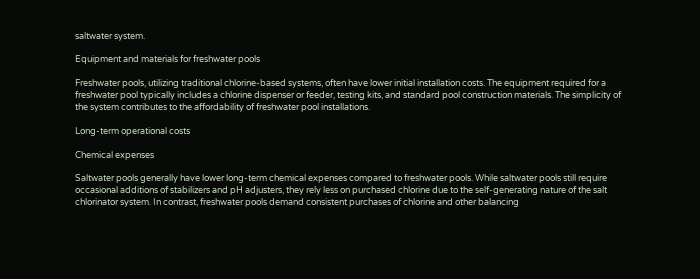saltwater system.

Equipment and materials for freshwater pools

Freshwater pools, utilizing traditional chlorine-based systems, often have lower initial installation costs. The equipment required for a freshwater pool typically includes a chlorine dispenser or feeder, testing kits, and standard pool construction materials. The simplicity of the system contributes to the affordability of freshwater pool installations.

Long-term operational costs

Chemical expenses

Saltwater pools generally have lower long-term chemical expenses compared to freshwater pools. While saltwater pools still require occasional additions of stabilizers and pH adjusters, they rely less on purchased chlorine due to the self-generating nature of the salt chlorinator system. In contrast, freshwater pools demand consistent purchases of chlorine and other balancing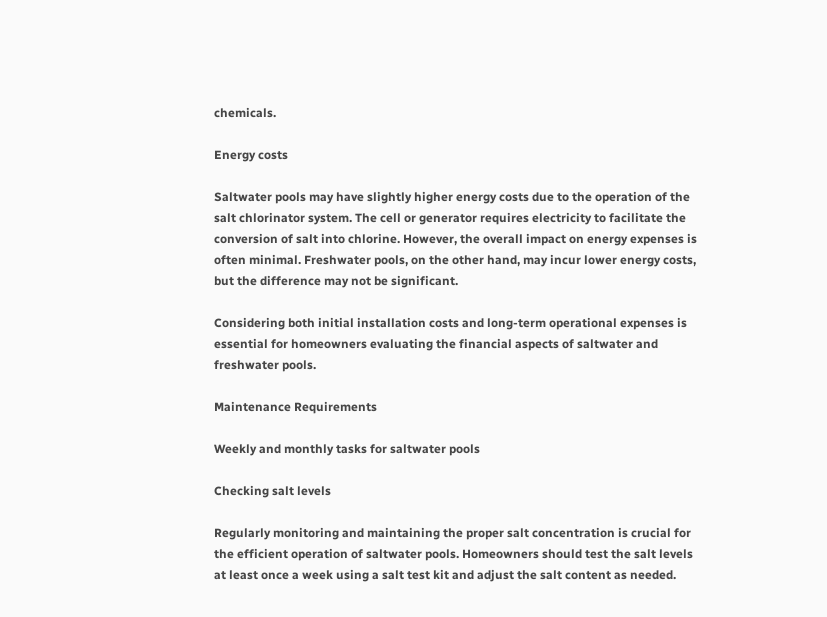chemicals.

Energy costs

Saltwater pools may have slightly higher energy costs due to the operation of the salt chlorinator system. The cell or generator requires electricity to facilitate the conversion of salt into chlorine. However, the overall impact on energy expenses is often minimal. Freshwater pools, on the other hand, may incur lower energy costs, but the difference may not be significant.

Considering both initial installation costs and long-term operational expenses is essential for homeowners evaluating the financial aspects of saltwater and freshwater pools.

Maintenance Requirements

Weekly and monthly tasks for saltwater pools

Checking salt levels

Regularly monitoring and maintaining the proper salt concentration is crucial for the efficient operation of saltwater pools. Homeowners should test the salt levels at least once a week using a salt test kit and adjust the salt content as needed.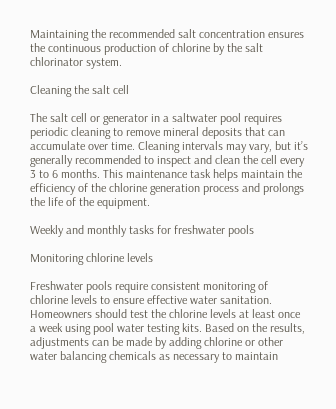Maintaining the recommended salt concentration ensures the continuous production of chlorine by the salt chlorinator system.

Cleaning the salt cell

The salt cell or generator in a saltwater pool requires periodic cleaning to remove mineral deposits that can accumulate over time. Cleaning intervals may vary, but it’s generally recommended to inspect and clean the cell every 3 to 6 months. This maintenance task helps maintain the efficiency of the chlorine generation process and prolongs the life of the equipment.

Weekly and monthly tasks for freshwater pools

Monitoring chlorine levels

Freshwater pools require consistent monitoring of chlorine levels to ensure effective water sanitation. Homeowners should test the chlorine levels at least once a week using pool water testing kits. Based on the results, adjustments can be made by adding chlorine or other water balancing chemicals as necessary to maintain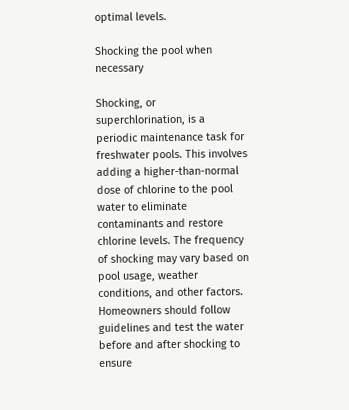optimal levels.

Shocking the pool when necessary

Shocking, or superchlorination, is a periodic maintenance task for freshwater pools. This involves adding a higher-than-normal dose of chlorine to the pool water to eliminate contaminants and restore chlorine levels. The frequency of shocking may vary based on pool usage, weather conditions, and other factors. Homeowners should follow guidelines and test the water before and after shocking to ensure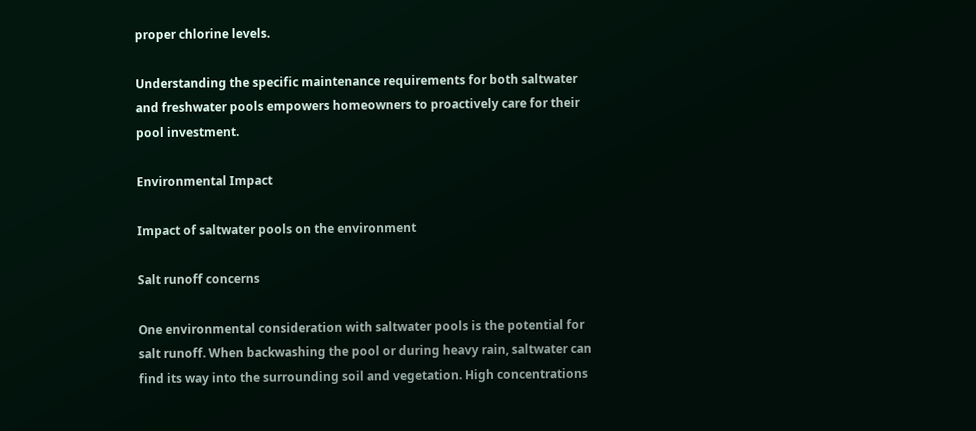proper chlorine levels.

Understanding the specific maintenance requirements for both saltwater and freshwater pools empowers homeowners to proactively care for their pool investment.

Environmental Impact

Impact of saltwater pools on the environment

Salt runoff concerns

One environmental consideration with saltwater pools is the potential for salt runoff. When backwashing the pool or during heavy rain, saltwater can find its way into the surrounding soil and vegetation. High concentrations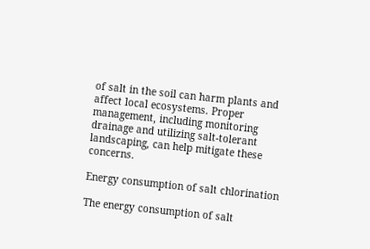of salt in the soil can harm plants and affect local ecosystems. Proper management, including monitoring drainage and utilizing salt-tolerant landscaping, can help mitigate these concerns.

Energy consumption of salt chlorination

The energy consumption of salt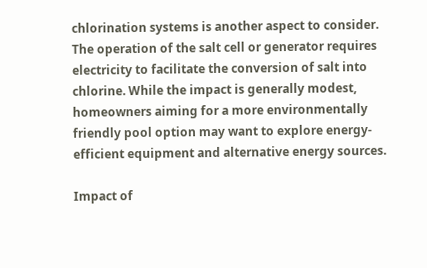chlorination systems is another aspect to consider. The operation of the salt cell or generator requires electricity to facilitate the conversion of salt into chlorine. While the impact is generally modest, homeowners aiming for a more environmentally friendly pool option may want to explore energy-efficient equipment and alternative energy sources.

Impact of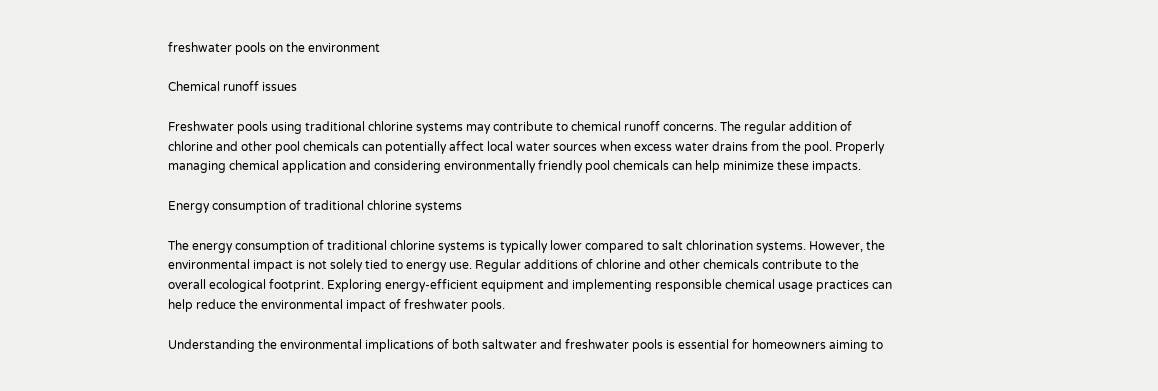freshwater pools on the environment

Chemical runoff issues

Freshwater pools using traditional chlorine systems may contribute to chemical runoff concerns. The regular addition of chlorine and other pool chemicals can potentially affect local water sources when excess water drains from the pool. Properly managing chemical application and considering environmentally friendly pool chemicals can help minimize these impacts.

Energy consumption of traditional chlorine systems

The energy consumption of traditional chlorine systems is typically lower compared to salt chlorination systems. However, the environmental impact is not solely tied to energy use. Regular additions of chlorine and other chemicals contribute to the overall ecological footprint. Exploring energy-efficient equipment and implementing responsible chemical usage practices can help reduce the environmental impact of freshwater pools.

Understanding the environmental implications of both saltwater and freshwater pools is essential for homeowners aiming to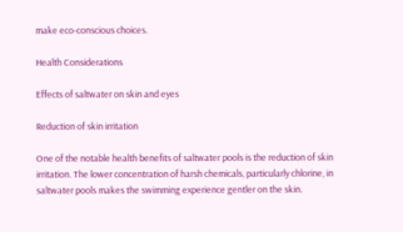make eco-conscious choices.

Health Considerations

Effects of saltwater on skin and eyes

Reduction of skin irritation

One of the notable health benefits of saltwater pools is the reduction of skin irritation. The lower concentration of harsh chemicals, particularly chlorine, in saltwater pools makes the swimming experience gentler on the skin.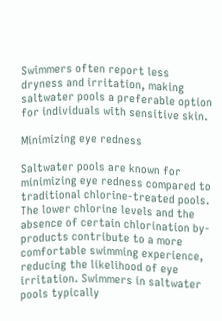Swimmers often report less dryness and irritation, making saltwater pools a preferable option for individuals with sensitive skin.

Minimizing eye redness

Saltwater pools are known for minimizing eye redness compared to traditional chlorine-treated pools. The lower chlorine levels and the absence of certain chlorination by-products contribute to a more comfortable swimming experience, reducing the likelihood of eye irritation. Swimmers in saltwater pools typically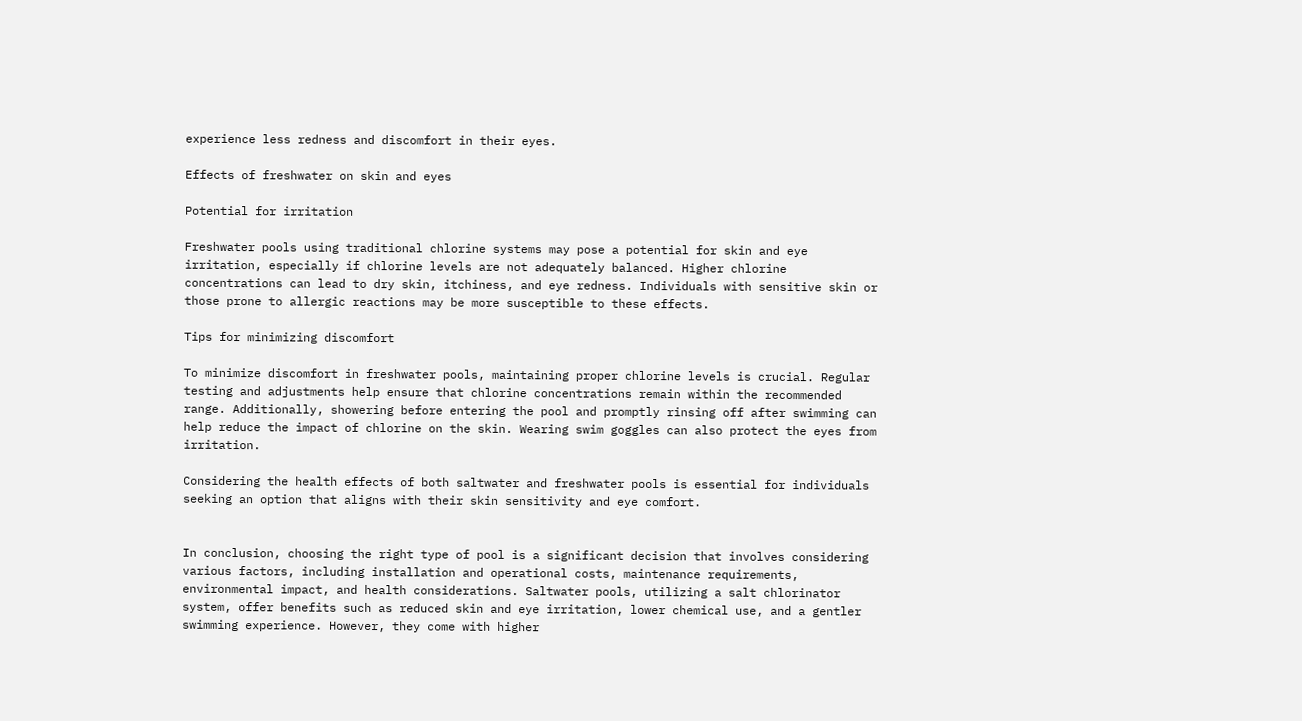experience less redness and discomfort in their eyes.

Effects of freshwater on skin and eyes

Potential for irritation

Freshwater pools using traditional chlorine systems may pose a potential for skin and eye irritation, especially if chlorine levels are not adequately balanced. Higher chlorine concentrations can lead to dry skin, itchiness, and eye redness. Individuals with sensitive skin or those prone to allergic reactions may be more susceptible to these effects.

Tips for minimizing discomfort

To minimize discomfort in freshwater pools, maintaining proper chlorine levels is crucial. Regular testing and adjustments help ensure that chlorine concentrations remain within the recommended range. Additionally, showering before entering the pool and promptly rinsing off after swimming can help reduce the impact of chlorine on the skin. Wearing swim goggles can also protect the eyes from irritation.

Considering the health effects of both saltwater and freshwater pools is essential for individuals seeking an option that aligns with their skin sensitivity and eye comfort.


In conclusion, choosing the right type of pool is a significant decision that involves considering various factors, including installation and operational costs, maintenance requirements, environmental impact, and health considerations. Saltwater pools, utilizing a salt chlorinator system, offer benefits such as reduced skin and eye irritation, lower chemical use, and a gentler swimming experience. However, they come with higher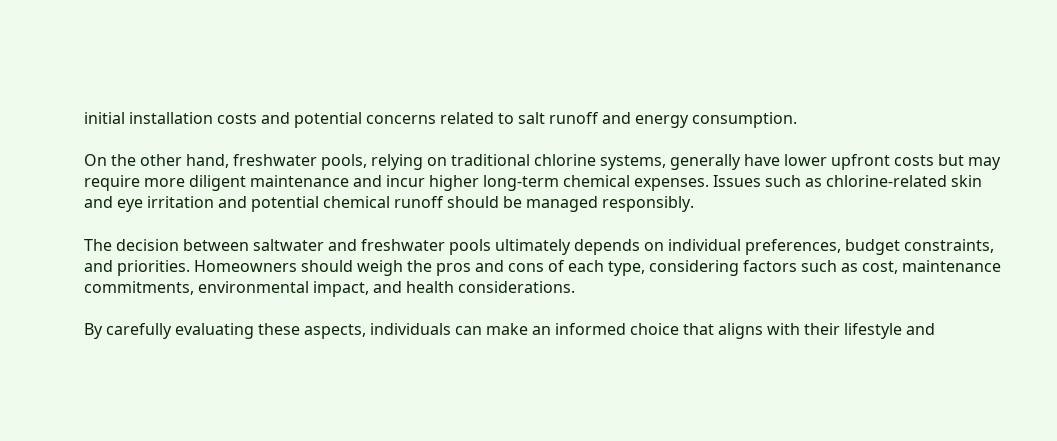initial installation costs and potential concerns related to salt runoff and energy consumption.

On the other hand, freshwater pools, relying on traditional chlorine systems, generally have lower upfront costs but may require more diligent maintenance and incur higher long-term chemical expenses. Issues such as chlorine-related skin and eye irritation and potential chemical runoff should be managed responsibly.

The decision between saltwater and freshwater pools ultimately depends on individual preferences, budget constraints, and priorities. Homeowners should weigh the pros and cons of each type, considering factors such as cost, maintenance commitments, environmental impact, and health considerations.

By carefully evaluating these aspects, individuals can make an informed choice that aligns with their lifestyle and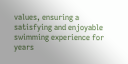values, ensuring a satisfying and enjoyable swimming experience for years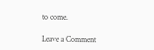to come.

Leave a Comment